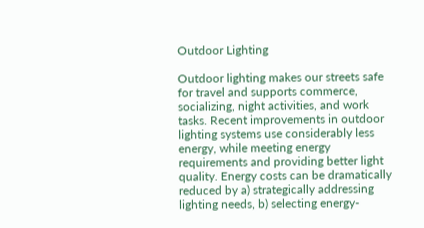Outdoor Lighting

Outdoor lighting makes our streets safe for travel and supports commerce, socializing, night activities, and work tasks. Recent improvements in outdoor lighting systems use considerably less energy, while meeting energy requirements and providing better light quality. Energy costs can be dramatically reduced by a) strategically addressing lighting needs, b) selecting energy-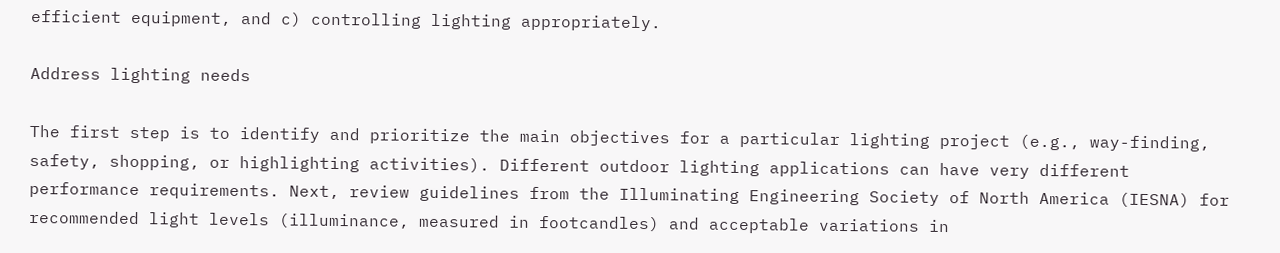efficient equipment, and c) controlling lighting appropriately.

Address lighting needs

The first step is to identify and prioritize the main objectives for a particular lighting project (e.g., way-finding, safety, shopping, or highlighting activities). Different outdoor lighting applications can have very different performance requirements. Next, review guidelines from the Illuminating Engineering Society of North America (IESNA) for recommended light levels (illuminance, measured in footcandles) and acceptable variations in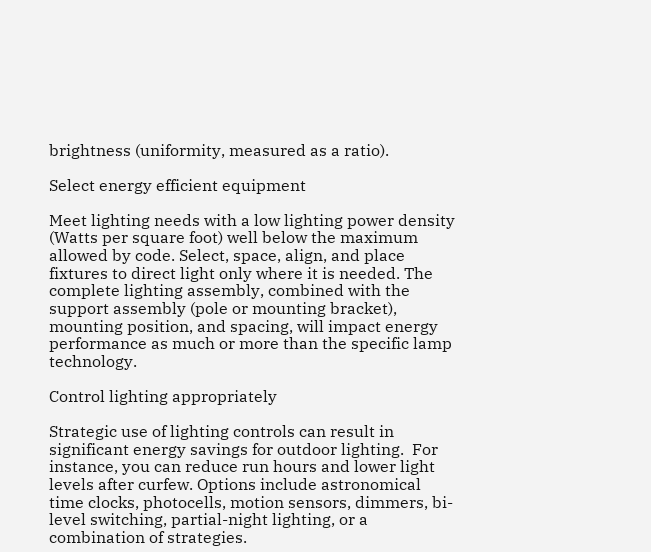brightness (uniformity, measured as a ratio).

Select energy efficient equipment

Meet lighting needs with a low lighting power density (Watts per square foot) well below the maximum allowed by code. Select, space, align, and place fixtures to direct light only where it is needed. The complete lighting assembly, combined with the support assembly (pole or mounting bracket), mounting position, and spacing, will impact energy performance as much or more than the specific lamp technology.

Control lighting appropriately

Strategic use of lighting controls can result in significant energy savings for outdoor lighting.  For instance, you can reduce run hours and lower light levels after curfew. Options include astronomical time clocks, photocells, motion sensors, dimmers, bi-level switching, partial-night lighting, or a combination of strategies.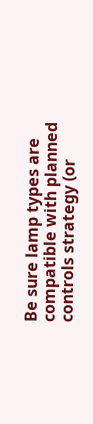Be sure lamp types are compatible with planned controls strategy (or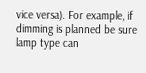vice versa). For example, if dimming is planned be sure lamp type can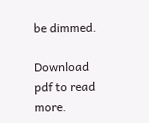be dimmed.

Download pdf to read more.